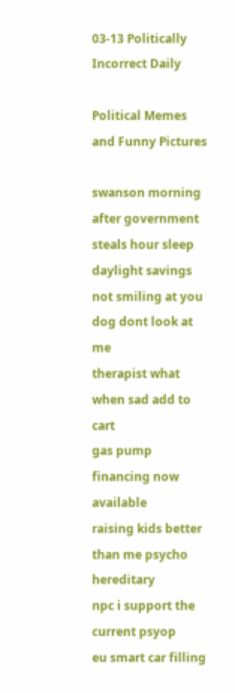03-13 Politically Incorrect Daily

Political Memes and Funny Pictures

swanson morning after government steals hour sleep daylight savings
not smiling at you dog dont look at me
therapist what when sad add to cart
gas pump financing now available
raising kids better than me psycho hereditary
npc i support the current psyop
eu smart car filling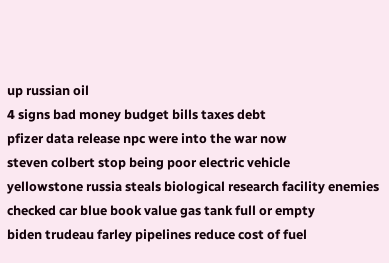up russian oil
4 signs bad money budget bills taxes debt
pfizer data release npc were into the war now
steven colbert stop being poor electric vehicle
yellowstone russia steals biological research facility enemies
checked car blue book value gas tank full or empty
biden trudeau farley pipelines reduce cost of fuel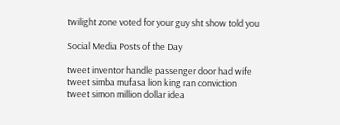twilight zone voted for your guy sht show told you

Social Media Posts of the Day

tweet inventor handle passenger door had wife
tweet simba mufasa lion king ran conviction
tweet simon million dollar idea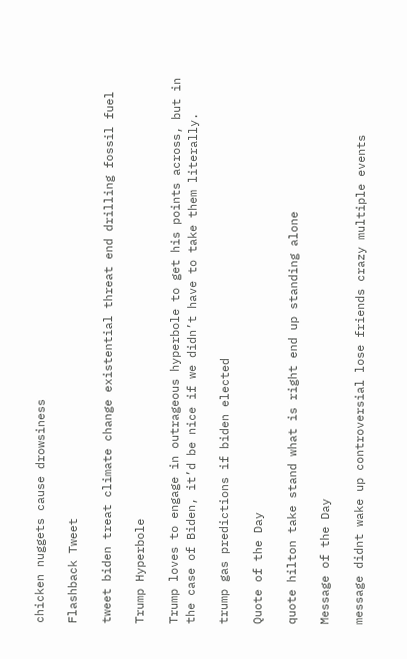chicken nuggets cause drowsiness

Flashback Tweet

tweet biden treat climate change existential threat end drilling fossil fuel

Trump Hyperbole

Trump loves to engage in outrageous hyperbole to get his points across, but in the case of Biden, it’d be nice if we didn’t have to take them literally.

trump gas predictions if biden elected

Quote of the Day

quote hilton take stand what is right end up standing alone

Message of the Day

message didnt wake up controversial lose friends crazy multiple events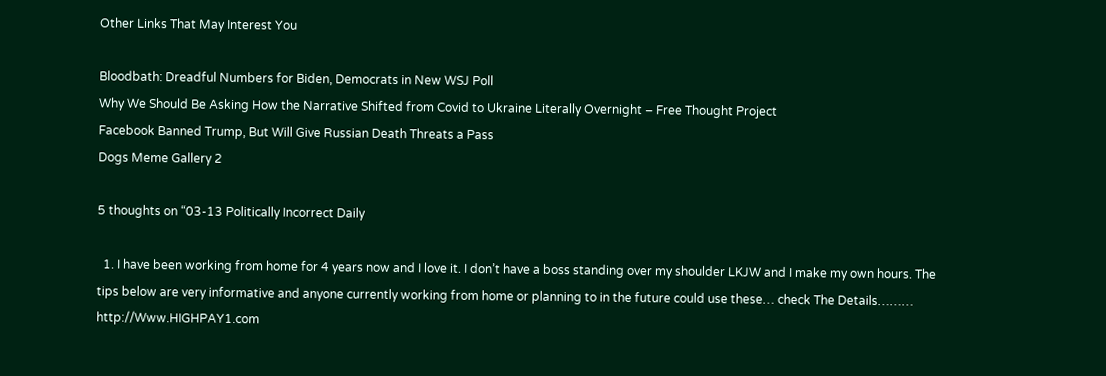Other Links That May Interest You

Bloodbath: Dreadful Numbers for Biden, Democrats in New WSJ Poll
Why We Should Be Asking How the Narrative Shifted from Covid to Ukraine Literally Overnight – Free Thought Project
Facebook Banned Trump, But Will Give Russian Death Threats a Pass
Dogs Meme Gallery 2

5 thoughts on “03-13 Politically Incorrect Daily

  1. I have been working from home for 4 years now and I love it. I don’t have a boss standing over my shoulder LKJW and I make my own hours. The tips below are very informative and anyone currently working from home or planning to in the future could use these… check The Details……… http://Www.HIGHPAY1.com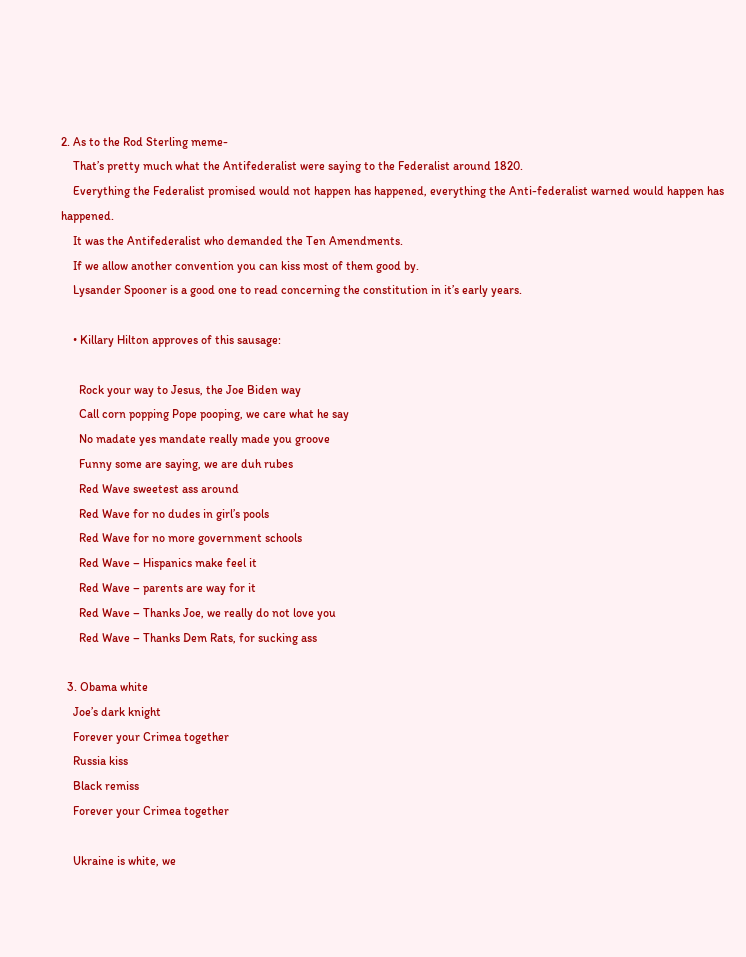2. As to the Rod Sterling meme-
    That’s pretty much what the Antifederalist were saying to the Federalist around 1820.
    Everything the Federalist promised would not happen has happened, everything the Anti-federalist warned would happen has happened.
    It was the Antifederalist who demanded the Ten Amendments.
    If we allow another convention you can kiss most of them good by.
    Lysander Spooner is a good one to read concerning the constitution in it’s early years.

    • Killary Hilton approves of this sausage:

      Rock your way to Jesus, the Joe Biden way
      Call corn popping Pope pooping, we care what he say
      No madate yes mandate really made you groove
      Funny some are saying, we are duh rubes
      Red Wave sweetest ass around
      Red Wave for no dudes in girl’s pools
      Red Wave for no more government schools
      Red Wave – Hispanics make feel it
      Red Wave – parents are way for it
      Red Wave – Thanks Joe, we really do not love you
      Red Wave – Thanks Dem Rats, for sucking ass

  3. Obama white
    Joe’s dark knight
    Forever your Crimea together
    Russia kiss
    Black remiss
    Forever your Crimea together

    Ukraine is white, we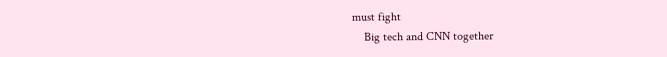must fight
    Big tech and CNN together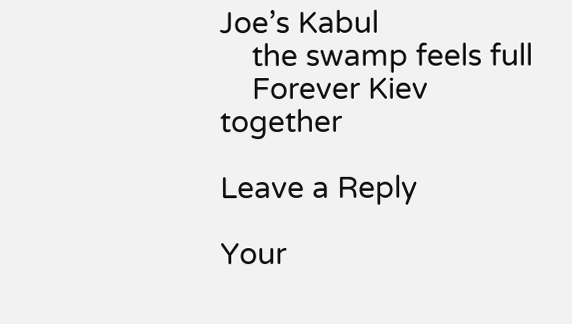Joe’s Kabul
    the swamp feels full
    Forever Kiev together

Leave a Reply

Your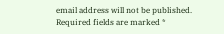email address will not be published. Required fields are marked *